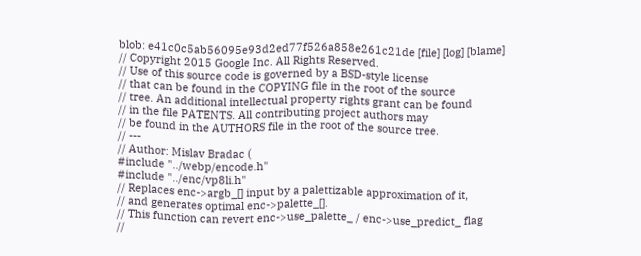blob: e41c0c5ab56095e93d2ed77f526a858e261c21de [file] [log] [blame]
// Copyright 2015 Google Inc. All Rights Reserved.
// Use of this source code is governed by a BSD-style license
// that can be found in the COPYING file in the root of the source
// tree. An additional intellectual property rights grant can be found
// in the file PATENTS. All contributing project authors may
// be found in the AUTHORS file in the root of the source tree.
// ---
// Author: Mislav Bradac (
#include "../webp/encode.h"
#include "../enc/vp8li.h"
// Replaces enc->argb_[] input by a palettizable approximation of it,
// and generates optimal enc->palette_[].
// This function can revert enc->use_palette_ / enc->use_predict_ flag
//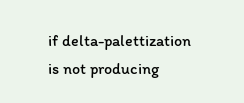if delta-palettization is not producing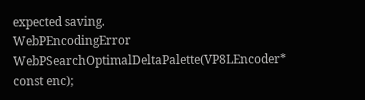expected saving.
WebPEncodingError WebPSearchOptimalDeltaPalette(VP8LEncoder* const enc);